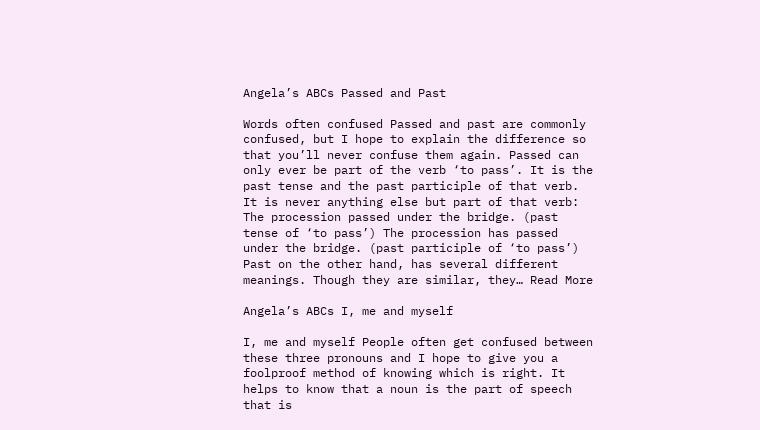Angela’s ABCs Passed and Past

Words often confused Passed and past are commonly confused, but I hope to explain the difference so that you’ll never confuse them again. Passed can only ever be part of the verb ‘to pass’. It is the past tense and the past participle of that verb. It is never anything else but part of that verb: The procession passed under the bridge. (past tense of ‘to pass’) The procession has passed under the bridge. (past participle of ‘to pass’) Past on the other hand, has several different meanings. Though they are similar, they… Read More

Angela’s ABCs I, me and myself

I, me and myself People often get confused between these three pronouns and I hope to give you a foolproof method of knowing which is right. It helps to know that a noun is the part of speech that is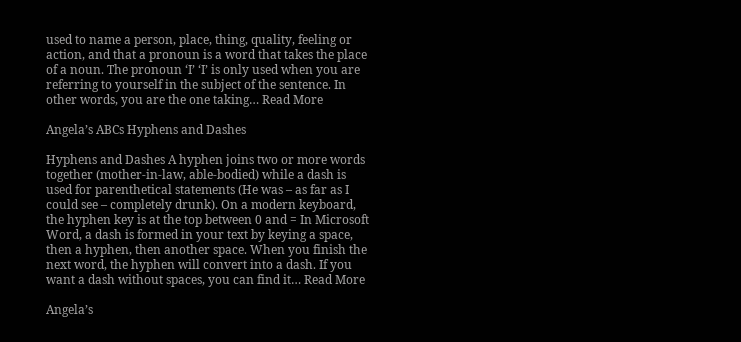used to name a person, place, thing, quality, feeling or action, and that a pronoun is a word that takes the place of a noun. The pronoun ‘I’ ‘I’ is only used when you are referring to yourself in the subject of the sentence. In other words, you are the one taking… Read More

Angela’s ABCs Hyphens and Dashes

Hyphens and Dashes A hyphen joins two or more words together (mother-in-law, able-bodied) while a dash is used for parenthetical statements (He was – as far as I could see – completely drunk). On a modern keyboard, the hyphen key is at the top between 0 and = In Microsoft Word, a dash is formed in your text by keying a space, then a hyphen, then another space. When you finish the next word, the hyphen will convert into a dash. If you want a dash without spaces, you can find it… Read More

Angela’s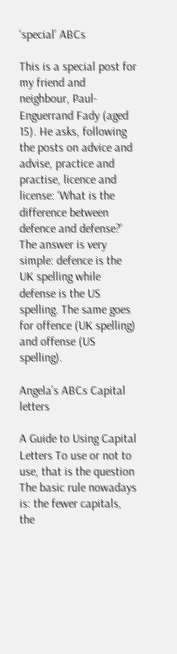‘special’ ABCs

This is a special post for my friend and neighbour, Paul-Enguerrand Fady (aged 15). He asks, following the posts on advice and advise, practice and practise, licence and license: ‘What is the difference between defence and defense?’ The answer is very simple: defence is the UK spelling while defense is the US spelling. The same goes for offence (UK spelling) and offense (US spelling).

Angela’s ABCs Capital letters

A Guide to Using Capital Letters To use or not to use, that is the question The basic rule nowadays is: the fewer capitals, the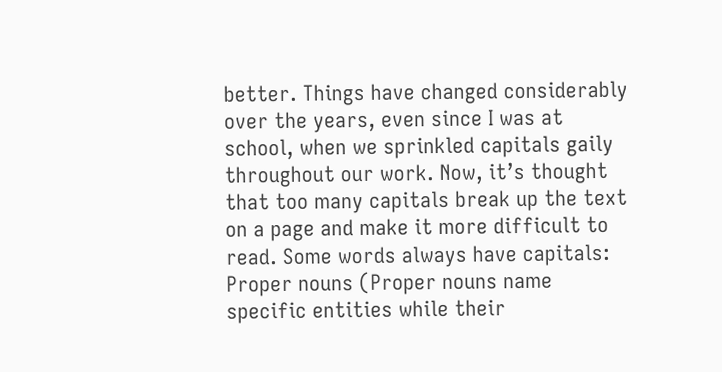better. Things have changed considerably over the years, even since I was at school, when we sprinkled capitals gaily throughout our work. Now, it’s thought that too many capitals break up the text on a page and make it more difficult to read. Some words always have capitals: Proper nouns (Proper nouns name specific entities while their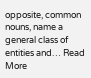opposite, common nouns, name a general class of entities and… Read More